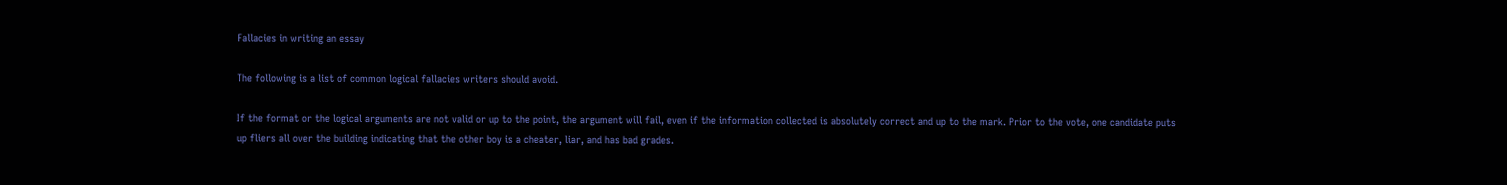Fallacies in writing an essay

The following is a list of common logical fallacies writers should avoid.

If the format or the logical arguments are not valid or up to the point, the argument will fail, even if the information collected is absolutely correct and up to the mark. Prior to the vote, one candidate puts up fliers all over the building indicating that the other boy is a cheater, liar, and has bad grades.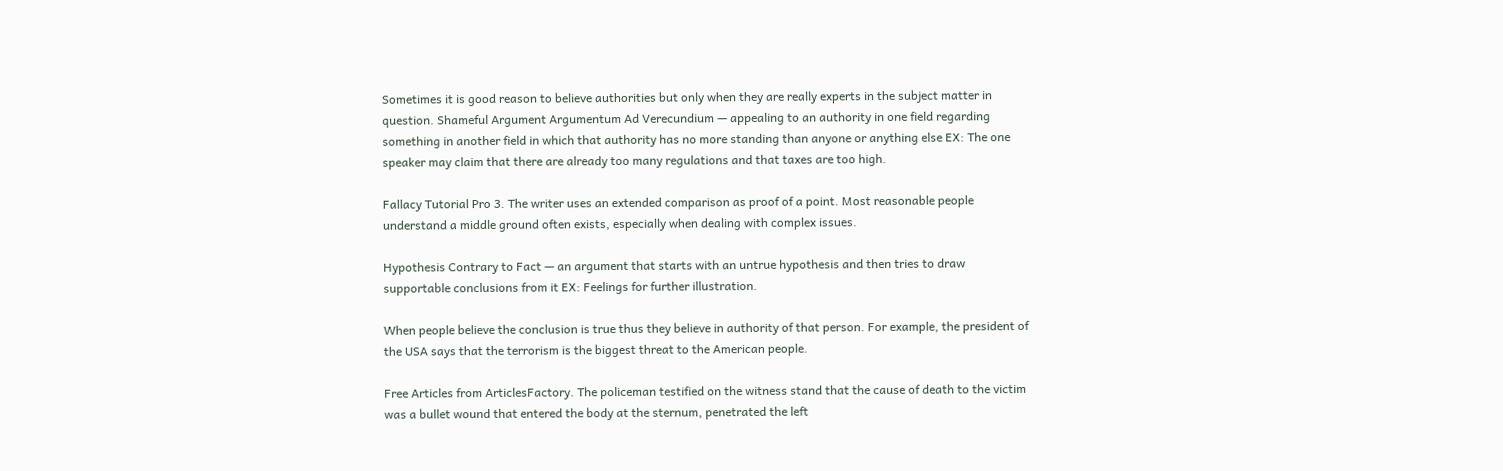Sometimes it is good reason to believe authorities but only when they are really experts in the subject matter in question. Shameful Argument Argumentum Ad Verecundium — appealing to an authority in one field regarding something in another field in which that authority has no more standing than anyone or anything else EX: The one speaker may claim that there are already too many regulations and that taxes are too high.

Fallacy Tutorial Pro 3. The writer uses an extended comparison as proof of a point. Most reasonable people understand a middle ground often exists, especially when dealing with complex issues.

Hypothesis Contrary to Fact — an argument that starts with an untrue hypothesis and then tries to draw supportable conclusions from it EX: Feelings for further illustration.

When people believe the conclusion is true thus they believe in authority of that person. For example, the president of the USA says that the terrorism is the biggest threat to the American people.

Free Articles from ArticlesFactory. The policeman testified on the witness stand that the cause of death to the victim was a bullet wound that entered the body at the sternum, penetrated the left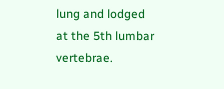lung and lodged at the 5th lumbar vertebrae.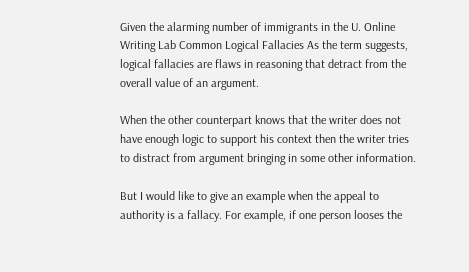Given the alarming number of immigrants in the U. Online Writing Lab Common Logical Fallacies As the term suggests, logical fallacies are flaws in reasoning that detract from the overall value of an argument.

When the other counterpart knows that the writer does not have enough logic to support his context then the writer tries to distract from argument bringing in some other information.

But I would like to give an example when the appeal to authority is a fallacy. For example, if one person looses the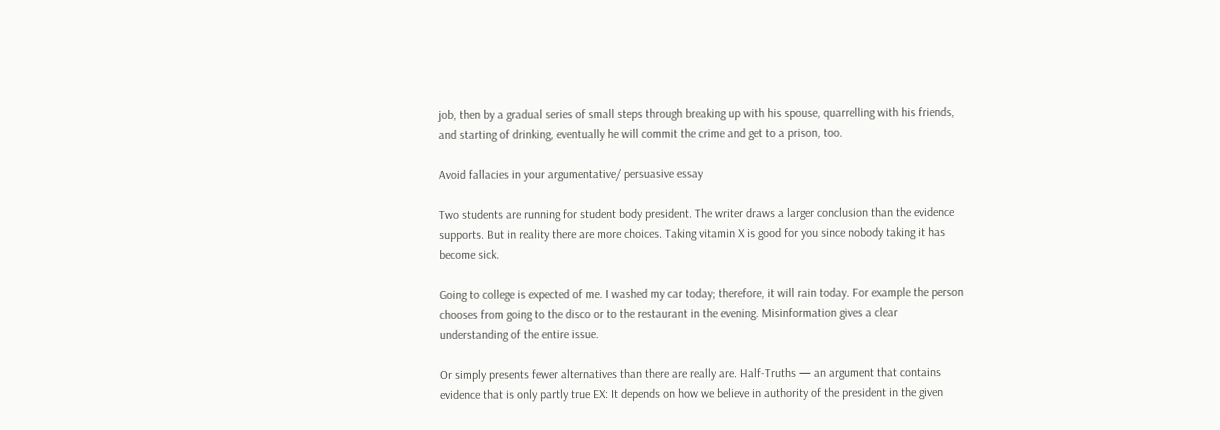job, then by a gradual series of small steps through breaking up with his spouse, quarrelling with his friends, and starting of drinking, eventually he will commit the crime and get to a prison, too.

Avoid fallacies in your argumentative/ persuasive essay

Two students are running for student body president. The writer draws a larger conclusion than the evidence supports. But in reality there are more choices. Taking vitamin X is good for you since nobody taking it has become sick.

Going to college is expected of me. I washed my car today; therefore, it will rain today. For example the person chooses from going to the disco or to the restaurant in the evening. Misinformation gives a clear understanding of the entire issue.

Or simply presents fewer alternatives than there are really are. Half-Truths — an argument that contains evidence that is only partly true EX: It depends on how we believe in authority of the president in the given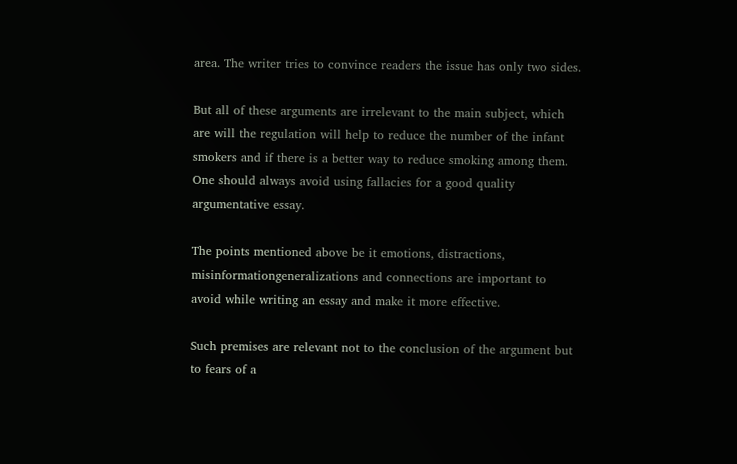area. The writer tries to convince readers the issue has only two sides.

But all of these arguments are irrelevant to the main subject, which are will the regulation will help to reduce the number of the infant smokers and if there is a better way to reduce smoking among them. One should always avoid using fallacies for a good quality argumentative essay.

The points mentioned above be it emotions, distractions, misinformationgeneralizations and connections are important to avoid while writing an essay and make it more effective.

Such premises are relevant not to the conclusion of the argument but to fears of a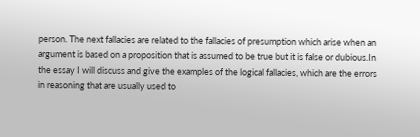person. The next fallacies are related to the fallacies of presumption which arise when an argument is based on a proposition that is assumed to be true but it is false or dubious.In the essay I will discuss and give the examples of the logical fallacies, which are the errors in reasoning that are usually used to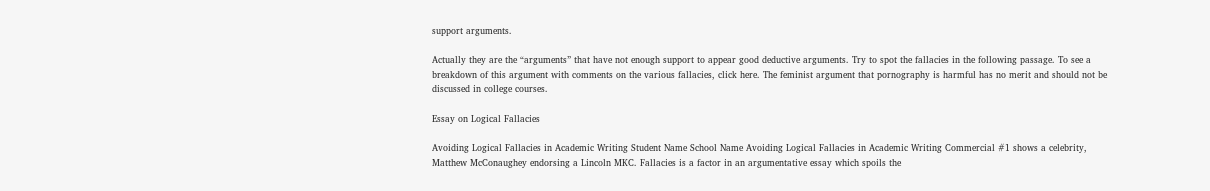support arguments.

Actually they are the “arguments” that have not enough support to appear good deductive arguments. Try to spot the fallacies in the following passage. To see a breakdown of this argument with comments on the various fallacies, click here. The feminist argument that pornography is harmful has no merit and should not be discussed in college courses.

Essay on Logical Fallacies

Avoiding Logical Fallacies in Academic Writing Student Name School Name Avoiding Logical Fallacies in Academic Writing Commercial #1 shows a celebrity, Matthew McConaughey endorsing a Lincoln MKC. Fallacies is a factor in an argumentative essay which spoils the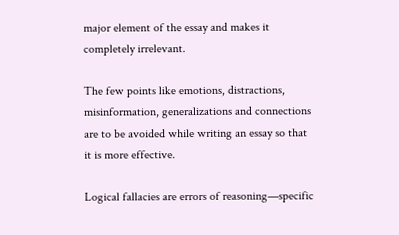major element of the essay and makes it completely irrelevant.

The few points like emotions, distractions, misinformation, generalizations and connections are to be avoided while writing an essay so that it is more effective.

Logical fallacies are errors of reasoning—specific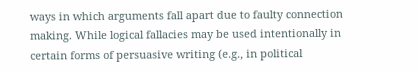ways in which arguments fall apart due to faulty connection making. While logical fallacies may be used intentionally in certain forms of persuasive writing (e.g., in political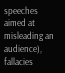speeches aimed at misleading an audience), fallacies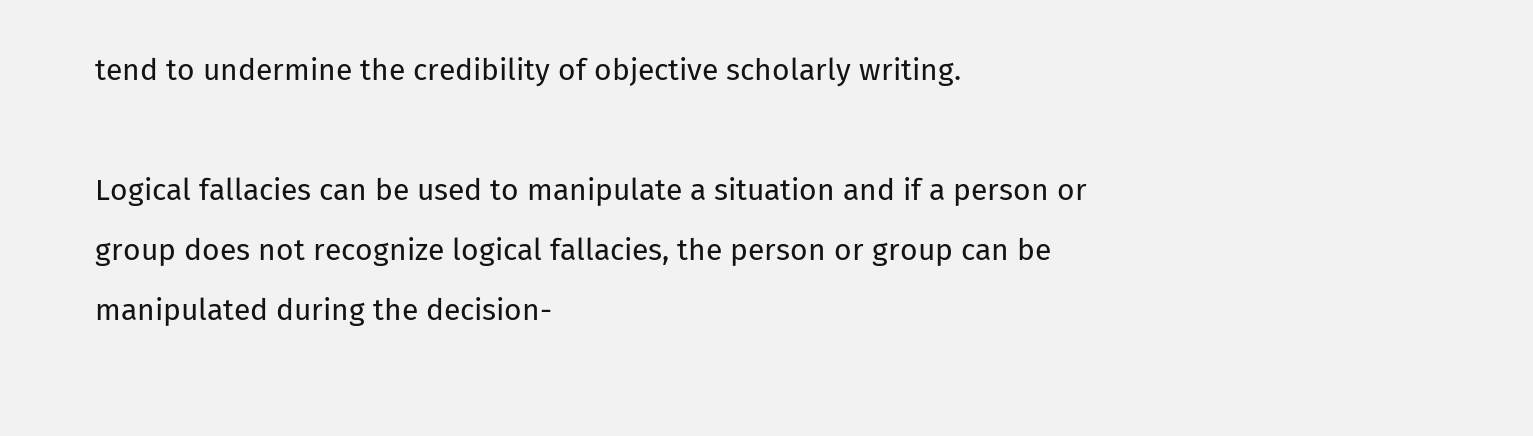tend to undermine the credibility of objective scholarly writing.

Logical fallacies can be used to manipulate a situation and if a person or group does not recognize logical fallacies, the person or group can be manipulated during the decision-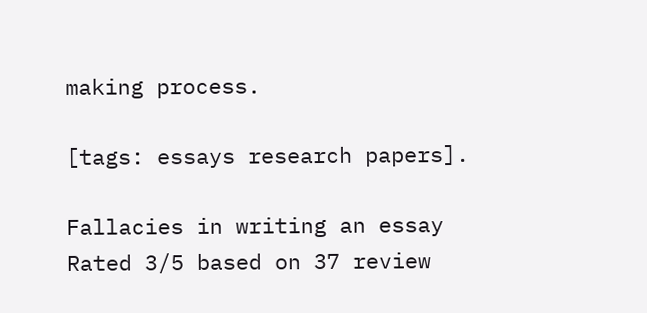making process.

[tags: essays research papers].

Fallacies in writing an essay
Rated 3/5 based on 37 review